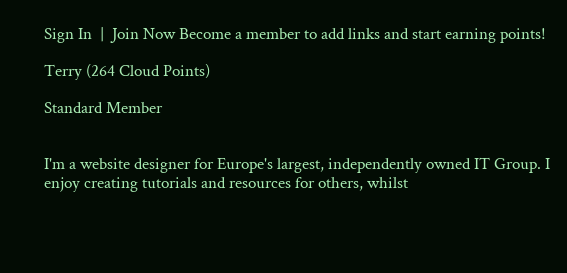Sign In  |  Join Now Become a member to add links and start earning points!

Terry (264 Cloud Points)

Standard Member


I'm a website designer for Europe's largest, independently owned IT Group. I enjoy creating tutorials and resources for others, whilst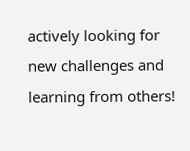actively looking for new challenges and learning from others!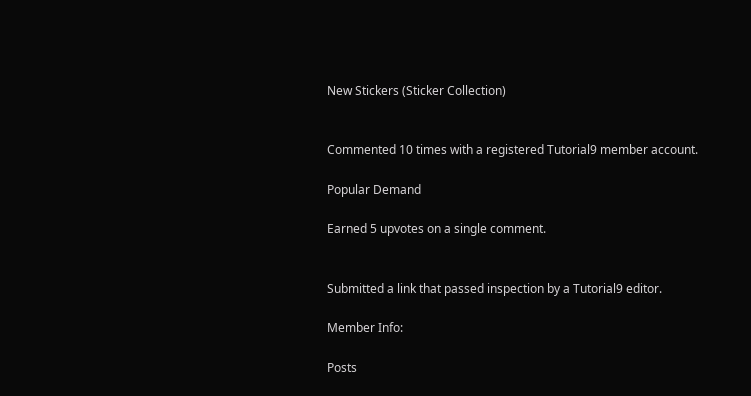New Stickers (Sticker Collection)


Commented 10 times with a registered Tutorial9 member account.

Popular Demand

Earned 5 upvotes on a single comment.


Submitted a link that passed inspection by a Tutorial9 editor.

Member Info:

Posts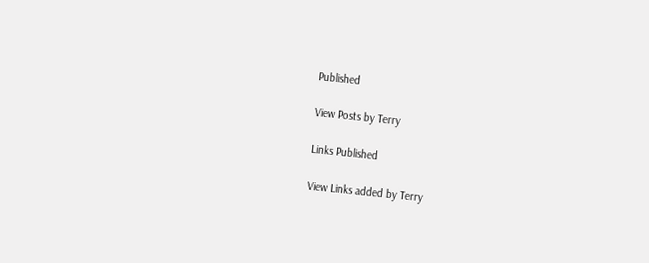Published

View Posts by Terry

Links Published

View Links added by Terry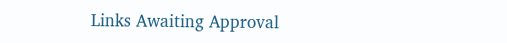Links Awaiting Approval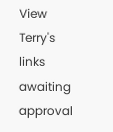View Terry's links awaiting approval